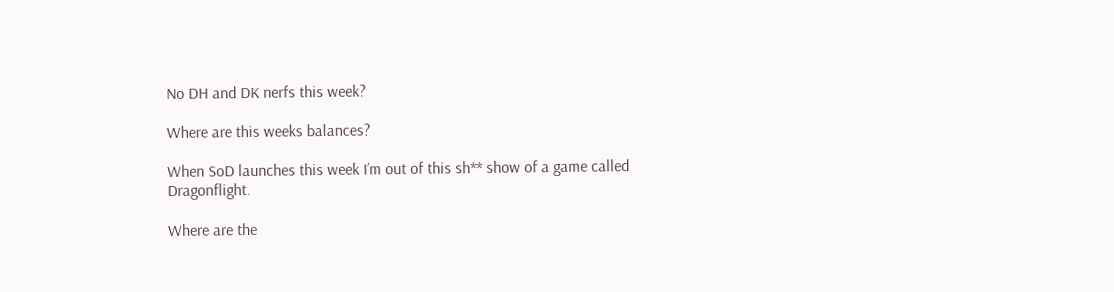No DH and DK nerfs this week?

Where are this weeks balances?

When SoD launches this week I’m out of this sh** show of a game called Dragonflight.

Where are the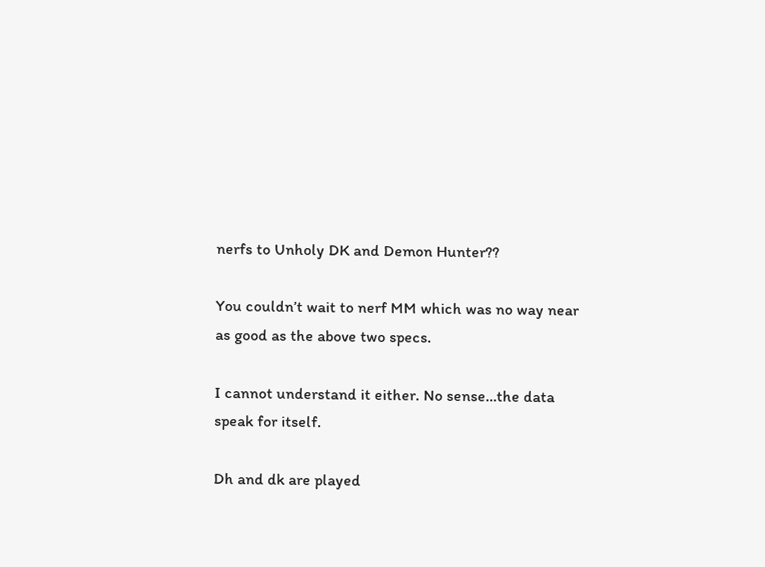nerfs to Unholy DK and Demon Hunter??

You couldn’t wait to nerf MM which was no way near as good as the above two specs.

I cannot understand it either. No sense…the data speak for itself.

Dh and dk are played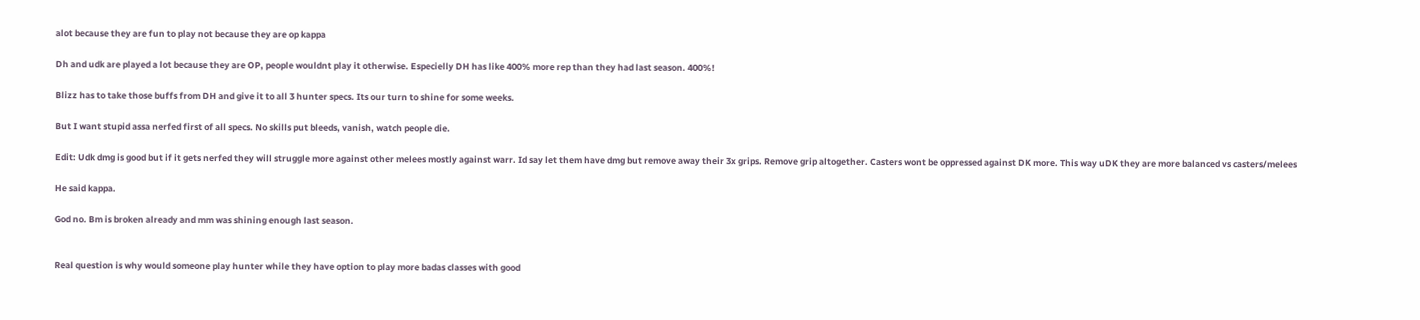alot because they are fun to play not because they are op kappa

Dh and udk are played a lot because they are OP, people wouldnt play it otherwise. Especielly DH has like 400% more rep than they had last season. 400%!

Blizz has to take those buffs from DH and give it to all 3 hunter specs. Its our turn to shine for some weeks.

But I want stupid assa nerfed first of all specs. No skills put bleeds, vanish, watch people die.

Edit: Udk dmg is good but if it gets nerfed they will struggle more against other melees mostly against warr. Id say let them have dmg but remove away their 3x grips. Remove grip altogether. Casters wont be oppressed against DK more. This way uDK they are more balanced vs casters/melees

He said kappa.

God no. Bm is broken already and mm was shining enough last season.


Real question is why would someone play hunter while they have option to play more badas classes with good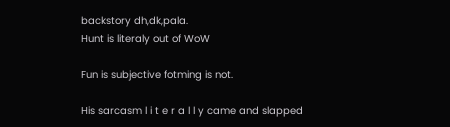backstory dh,dk,pala.
Hunt is literaly out of WoW

Fun is subjective fotming is not.

His sarcasm l i t e r a l l y came and slapped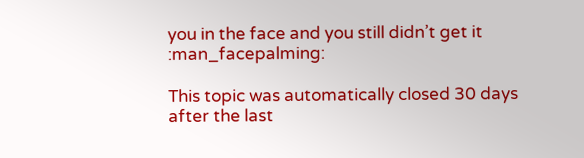you in the face and you still didn’t get it :man_facepalming:

This topic was automatically closed 30 days after the last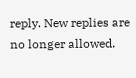reply. New replies are no longer allowed.